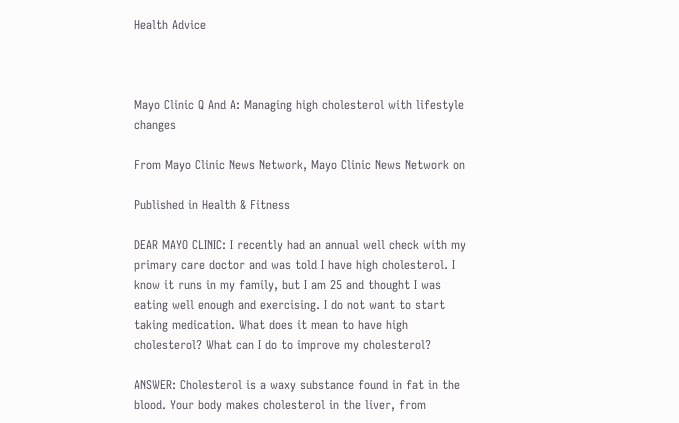Health Advice



Mayo Clinic Q And A: Managing high cholesterol with lifestyle changes

From Mayo Clinic News Network, Mayo Clinic News Network on

Published in Health & Fitness

DEAR MAYO CLINIC: I recently had an annual well check with my primary care doctor and was told I have high cholesterol. I know it runs in my family, but I am 25 and thought I was eating well enough and exercising. I do not want to start taking medication. What does it mean to have high cholesterol? What can I do to improve my cholesterol?

ANSWER: Cholesterol is a waxy substance found in fat in the blood. Your body makes cholesterol in the liver, from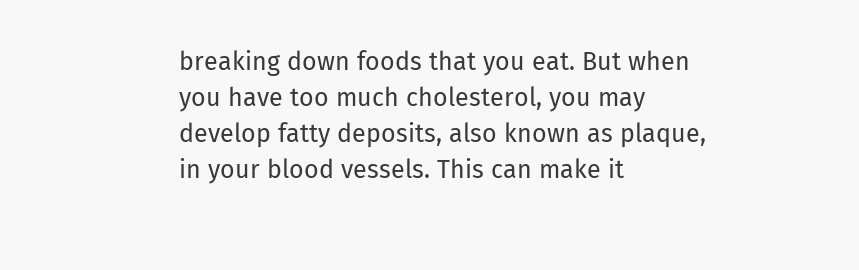breaking down foods that you eat. But when you have too much cholesterol, you may develop fatty deposits, also known as plaque, in your blood vessels. This can make it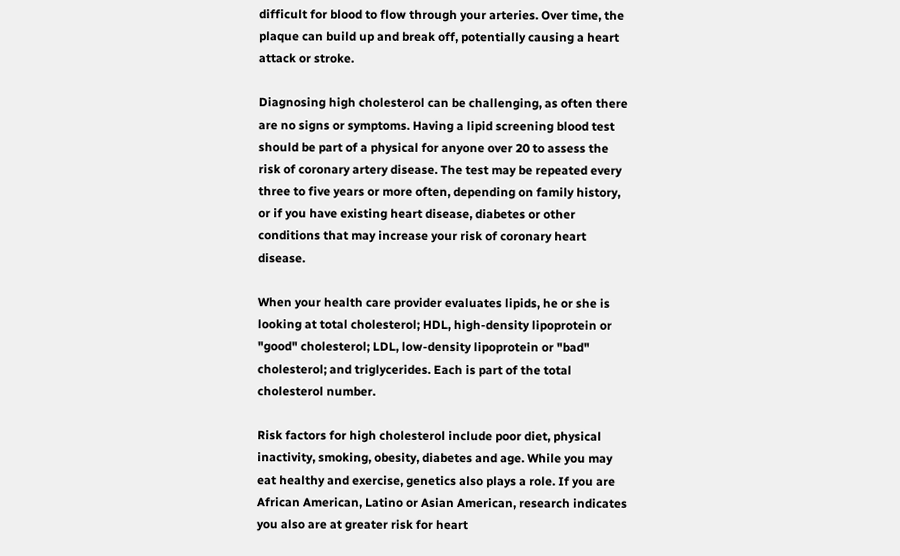difficult for blood to flow through your arteries. Over time, the plaque can build up and break off, potentially causing a heart attack or stroke.

Diagnosing high cholesterol can be challenging, as often there are no signs or symptoms. Having a lipid screening blood test should be part of a physical for anyone over 20 to assess the risk of coronary artery disease. The test may be repeated every three to five years or more often, depending on family history, or if you have existing heart disease, diabetes or other conditions that may increase your risk of coronary heart disease.

When your health care provider evaluates lipids, he or she is looking at total cholesterol; HDL, high-density lipoprotein or "good" cholesterol; LDL, low-density lipoprotein or "bad" cholesterol; and triglycerides. Each is part of the total cholesterol number.

Risk factors for high cholesterol include poor diet, physical inactivity, smoking, obesity, diabetes and age. While you may eat healthy and exercise, genetics also plays a role. If you are African American, Latino or Asian American, research indicates you also are at greater risk for heart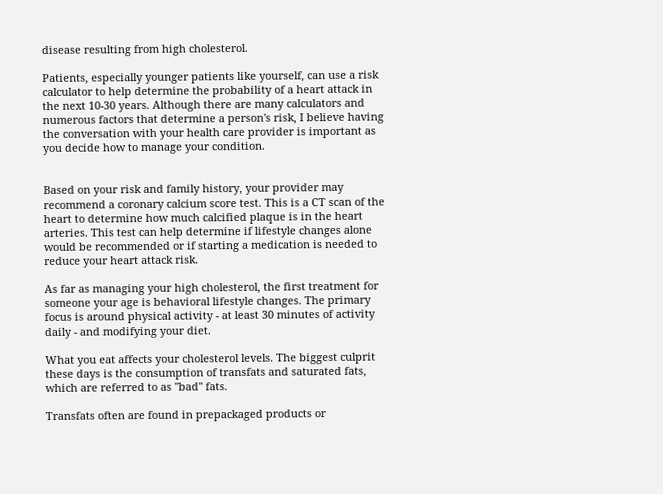disease resulting from high cholesterol.

Patients, especially younger patients like yourself, can use a risk calculator to help determine the probability of a heart attack in the next 10-30 years. Although there are many calculators and numerous factors that determine a person's risk, I believe having the conversation with your health care provider is important as you decide how to manage your condition.


Based on your risk and family history, your provider may recommend a coronary calcium score test. This is a CT scan of the heart to determine how much calcified plaque is in the heart arteries. This test can help determine if lifestyle changes alone would be recommended or if starting a medication is needed to reduce your heart attack risk.

As far as managing your high cholesterol, the first treatment for someone your age is behavioral lifestyle changes. The primary focus is around physical activity - at least 30 minutes of activity daily - and modifying your diet.

What you eat affects your cholesterol levels. The biggest culprit these days is the consumption of transfats and saturated fats, which are referred to as "bad" fats.

Transfats often are found in prepackaged products or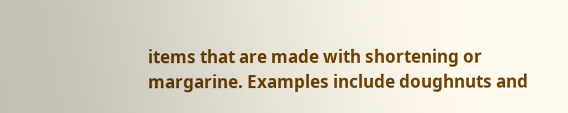items that are made with shortening or margarine. Examples include doughnuts and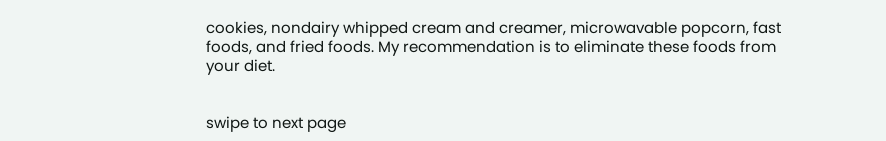cookies, nondairy whipped cream and creamer, microwavable popcorn, fast foods, and fried foods. My recommendation is to eliminate these foods from your diet.


swipe to next page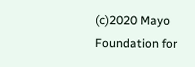(c)2020 Mayo Foundation for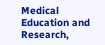Medical Education and Research,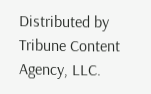Distributed by Tribune Content Agency, LLC.